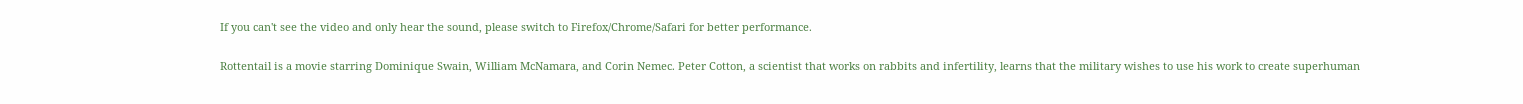If you can't see the video and only hear the sound, please switch to Firefox/Chrome/Safari for better performance.


Rottentail is a movie starring Dominique Swain, William McNamara, and Corin Nemec. Peter Cotton, a scientist that works on rabbits and infertility, learns that the military wishes to use his work to create superhuman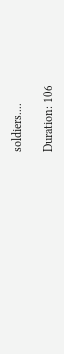soldiers....

Duration: 106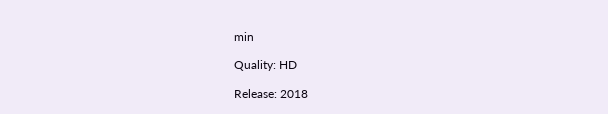min

Quality: HD

Release: 2018